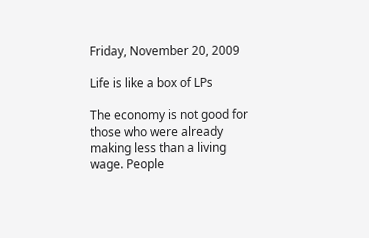Friday, November 20, 2009

Life is like a box of LPs

The economy is not good for those who were already making less than a living wage. People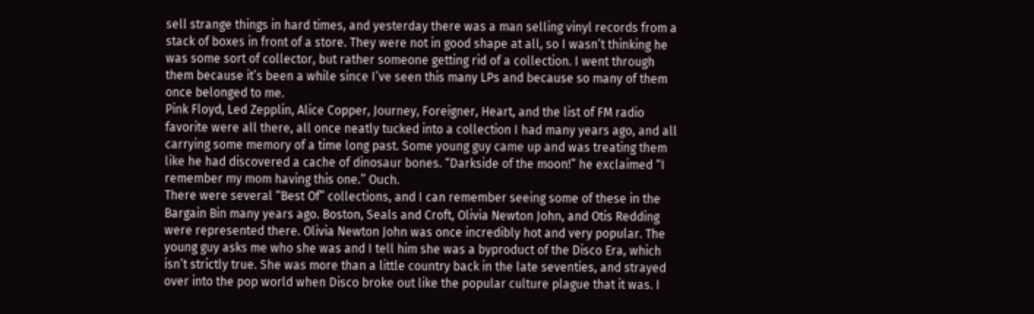sell strange things in hard times, and yesterday there was a man selling vinyl records from a stack of boxes in front of a store. They were not in good shape at all, so I wasn’t thinking he was some sort of collector, but rather someone getting rid of a collection. I went through them because it’s been a while since I’ve seen this many LPs and because so many of them once belonged to me.
Pink Floyd, Led Zepplin, Alice Copper, Journey, Foreigner, Heart, and the list of FM radio favorite were all there, all once neatly tucked into a collection I had many years ago, and all carrying some memory of a time long past. Some young guy came up and was treating them like he had discovered a cache of dinosaur bones. “Darkside of the moon!” he exclaimed “I remember my mom having this one.” Ouch.
There were several “Best Of” collections, and I can remember seeing some of these in the Bargain Bin many years ago. Boston, Seals and Croft, Olivia Newton John, and Otis Redding were represented there. Olivia Newton John was once incredibly hot and very popular. The young guy asks me who she was and I tell him she was a byproduct of the Disco Era, which isn’t strictly true. She was more than a little country back in the late seventies, and strayed over into the pop world when Disco broke out like the popular culture plague that it was. I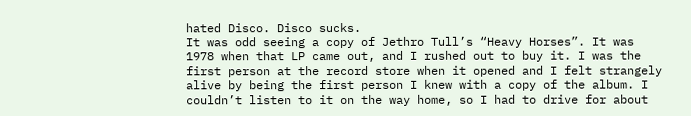hated Disco. Disco sucks.
It was odd seeing a copy of Jethro Tull’s “Heavy Horses”. It was 1978 when that LP came out, and I rushed out to buy it. I was the first person at the record store when it opened and I felt strangely alive by being the first person I knew with a copy of the album. I couldn’t listen to it on the way home, so I had to drive for about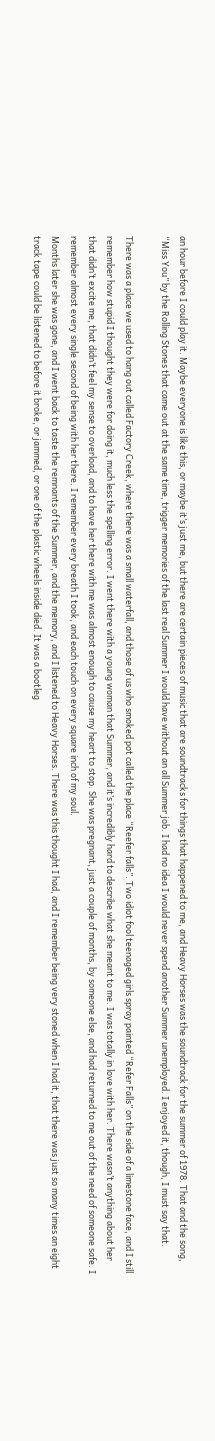an hour before I could play it. Maybe everyone is like this, or maybe it’s just me, but there are certain pieces of music that are soundtracks for things that happened to me, and Heavy Horses was the soundtrack for the summer of 1978. That and the song, “Miss You” by the Rolling Stones that came out at the same time, trigger memories of the last real Summer I would have without an all Summer job. I had no idea I would never spend another Summer unemployed. I enjoyed it, though, I must say that.

There was a place we used to hang out called Factory Creek, where there was a small waterfall, and those of us who smoked pot called the place “Reefer falls”. Two idiot fool teenaged girls spray painted “Refer Falls” on the side of a limestone face, and I still remember how stupid I thought they were for doing it, much less the spelling error. I went there with a young woman that Summer, and it’s incredibly hard to describe what she meant to me. I was totally in love with her. There wasn’t anything about her that didn’t excite me, that didn’t feel my sense to overload, and to have her there with me was almost enough to cause my heart to stop. She was pregnant, just a couple of months, by someone else, and had returned to me out of the need of someone safe. I remember almost every single second of being with her there. I remember every breath I took, and each touch on every square inch of my soul.
Months later she was gone, and I went back to taste the remnants of the Summer, and the memory, and I listened to Heavy Horses. There was this thought I had, and I remember being very stoned when I had it, that there was just so many times an eight track tape could be listened to before it broke, or jammed, or one of the plastic wheels inside died. It was a bootleg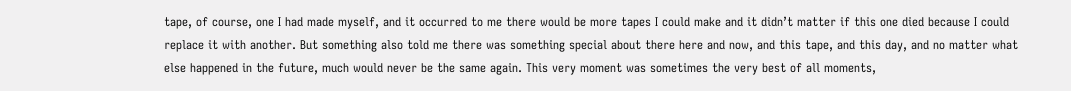tape, of course, one I had made myself, and it occurred to me there would be more tapes I could make and it didn’t matter if this one died because I could replace it with another. But something also told me there was something special about there here and now, and this tape, and this day, and no matter what else happened in the future, much would never be the same again. This very moment was sometimes the very best of all moments,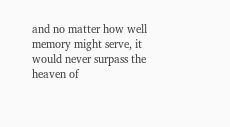and no matter how well memory might serve, it would never surpass the heaven of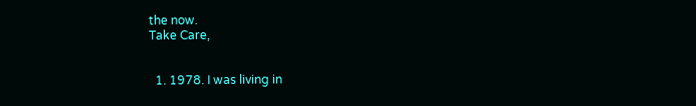the now.
Take Care,


  1. 1978. I was living in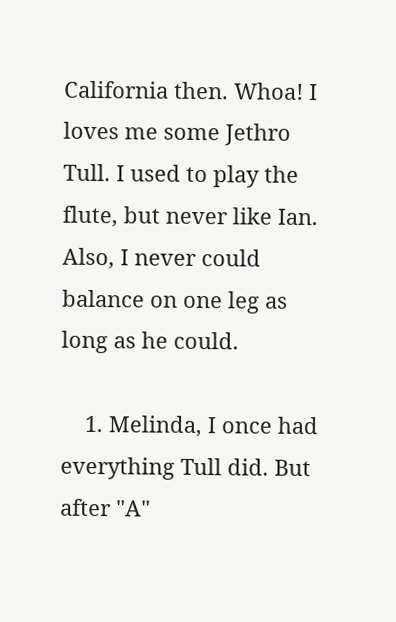California then. Whoa! I loves me some Jethro Tull. I used to play the flute, but never like Ian. Also, I never could balance on one leg as long as he could.

    1. Melinda, I once had everything Tull did. But after "A"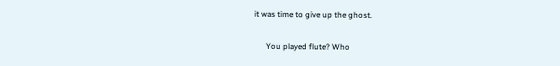it was time to give up the ghost.

      You played flute? Who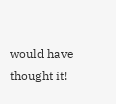would have thought it!